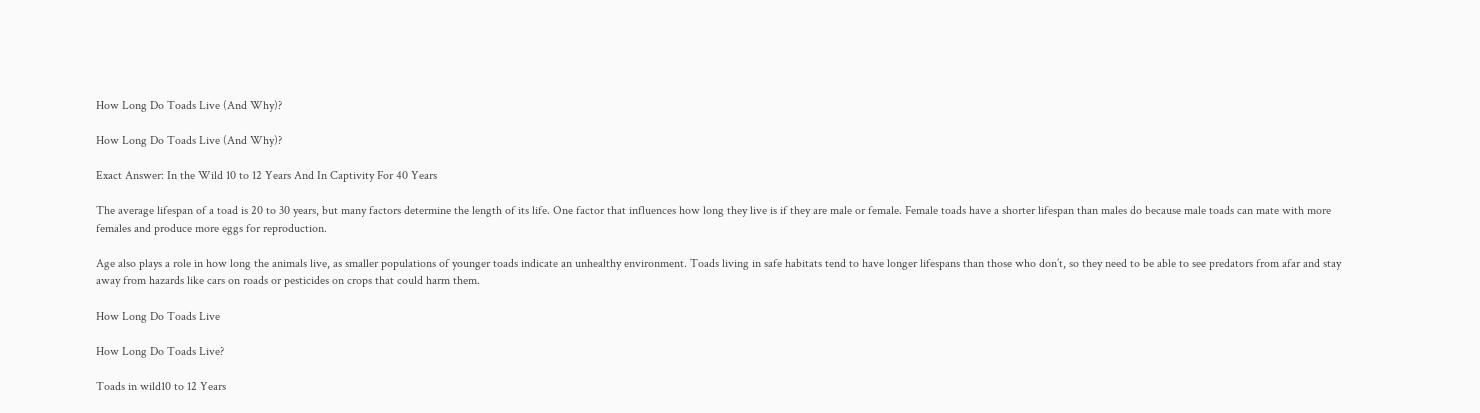How Long Do Toads Live (And Why)?

How Long Do Toads Live (And Why)?

Exact Answer: In the Wild 10 to 12 Years And In Captivity For 40 Years

The average lifespan of a toad is 20 to 30 years, but many factors determine the length of its life. One factor that influences how long they live is if they are male or female. Female toads have a shorter lifespan than males do because male toads can mate with more females and produce more eggs for reproduction.

Age also plays a role in how long the animals live, as smaller populations of younger toads indicate an unhealthy environment. Toads living in safe habitats tend to have longer lifespans than those who don’t, so they need to be able to see predators from afar and stay away from hazards like cars on roads or pesticides on crops that could harm them.

How Long Do Toads Live

How Long Do Toads Live?

Toads in wild10 to 12 Years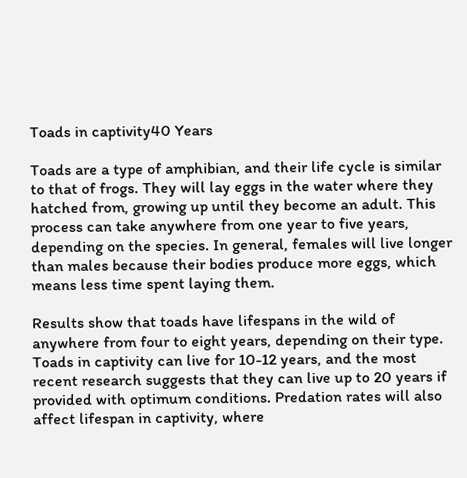Toads in captivity40 Years

Toads are a type of amphibian, and their life cycle is similar to that of frogs. They will lay eggs in the water where they hatched from, growing up until they become an adult. This process can take anywhere from one year to five years, depending on the species. In general, females will live longer than males because their bodies produce more eggs, which means less time spent laying them.

Results show that toads have lifespans in the wild of anywhere from four to eight years, depending on their type. Toads in captivity can live for 10-12 years, and the most recent research suggests that they can live up to 20 years if provided with optimum conditions. Predation rates will also affect lifespan in captivity, where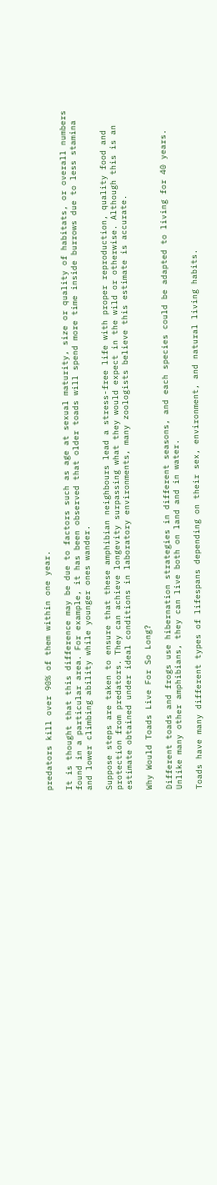predators kill over 90% of them within one year.

It is thought that this difference may be due to factors such as age at sexual maturity, size or quality of habitats, or overall numbers found in a particular area. For example, it has been observed that older toads will spend more time inside burrows due to less stamina and lower climbing ability while younger ones wander.

Suppose steps are taken to ensure that these amphibian neighbours lead a stress-free life with proper reproduction, quality food and protection from predators. They can achieve longevity surpassing what they would expect in the wild or otherwise. Although this is an estimate obtained under ideal conditions in laboratory environments, many zoologists believe this estimate is accurate.

Why Would Toads Live For So Long?

Different toads and frogs use hibernation strategies in different seasons, and each species could be adapted to living for 40 years. Unlike many other amphibians, they can live both on land and in water.

Toads have many different types of lifespans depending on their sex, environment, and natural living habits.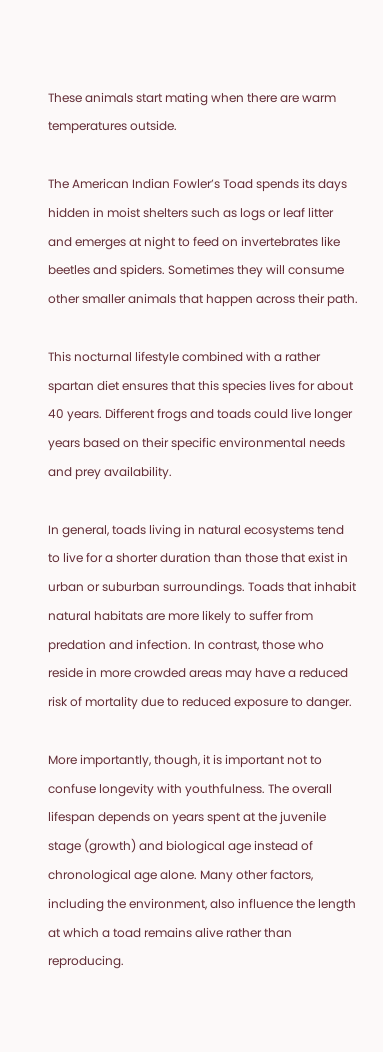These animals start mating when there are warm temperatures outside.

The American Indian Fowler’s Toad spends its days hidden in moist shelters such as logs or leaf litter and emerges at night to feed on invertebrates like beetles and spiders. Sometimes they will consume other smaller animals that happen across their path.

This nocturnal lifestyle combined with a rather spartan diet ensures that this species lives for about 40 years. Different frogs and toads could live longer years based on their specific environmental needs and prey availability.

In general, toads living in natural ecosystems tend to live for a shorter duration than those that exist in urban or suburban surroundings. Toads that inhabit natural habitats are more likely to suffer from predation and infection. In contrast, those who reside in more crowded areas may have a reduced risk of mortality due to reduced exposure to danger.

More importantly, though, it is important not to confuse longevity with youthfulness. The overall lifespan depends on years spent at the juvenile stage (growth) and biological age instead of chronological age alone. Many other factors, including the environment, also influence the length at which a toad remains alive rather than reproducing.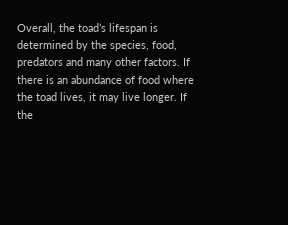Overall, the toad’s lifespan is determined by the species, food, predators and many other factors. If there is an abundance of food where the toad lives, it may live longer. If the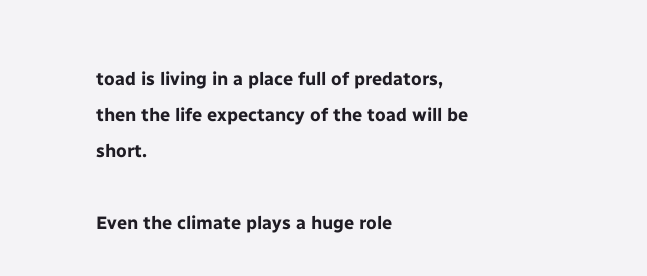toad is living in a place full of predators, then the life expectancy of the toad will be short.

Even the climate plays a huge role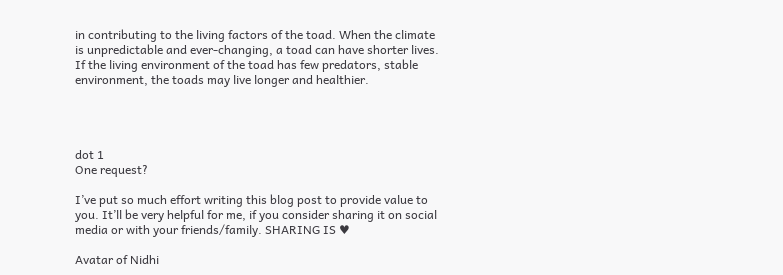in contributing to the living factors of the toad. When the climate is unpredictable and ever-changing, a toad can have shorter lives. If the living environment of the toad has few predators, stable environment, the toads may live longer and healthier.




dot 1
One request?

I’ve put so much effort writing this blog post to provide value to you. It’ll be very helpful for me, if you consider sharing it on social media or with your friends/family. SHARING IS ♥

Avatar of Nidhi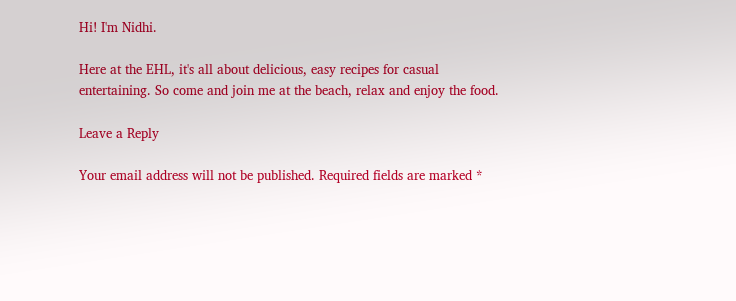Hi! I'm Nidhi.

Here at the EHL, it's all about delicious, easy recipes for casual entertaining. So come and join me at the beach, relax and enjoy the food.

Leave a Reply

Your email address will not be published. Required fields are marked *